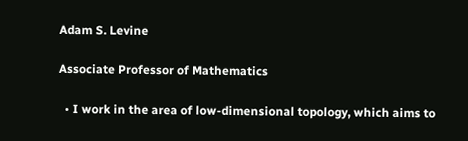Adam S. Levine

Associate Professor of Mathematics

  • I work in the area of low-dimensional topology, which aims to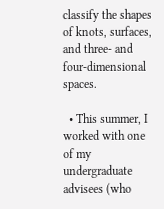classify the shapes of knots, surfaces, and three- and four-dimensional spaces.

  • This summer, I worked with one of my undergraduate advisees (who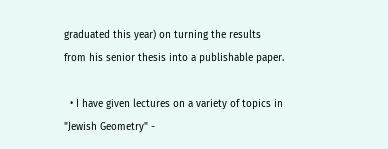graduated this year) on turning the results from his senior thesis into a publishable paper.

  • I have given lectures on a variety of topics in "Jewish Geometry" -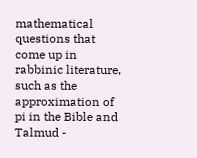mathematical questions that come up in rabbinic literature, such as the approximation of pi in the Bible and Talmud -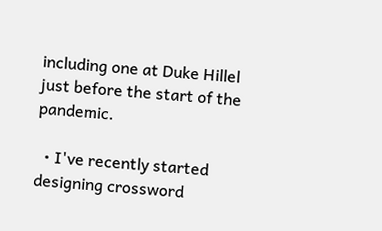including one at Duke Hillel just before the start of the pandemic.

  • I've recently started designing crossword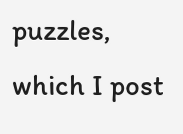puzzles, which I post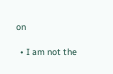on

  • I am not the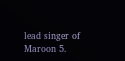lead singer of Maroon 5.